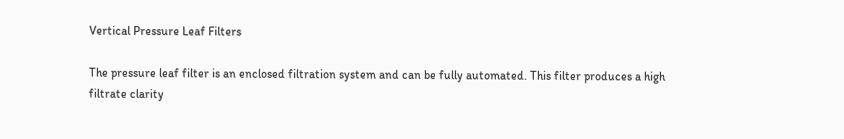Vertical Pressure Leaf Filters

The pressure leaf filter is an enclosed filtration system and can be fully automated. This filter produces a high filtrate clarity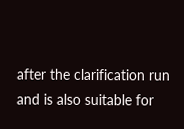after the clarification run and is also suitable for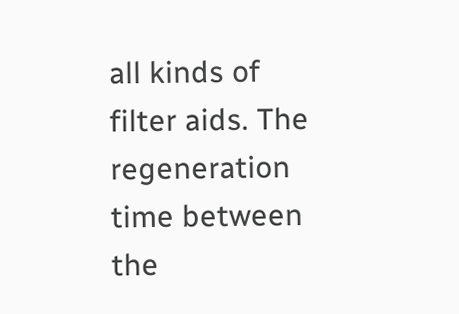all kinds of filter aids. The regeneration time between the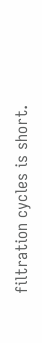filtration cycles is short.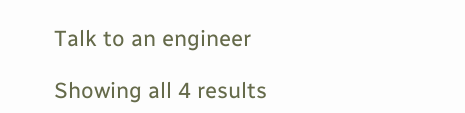Talk to an engineer

Showing all 4 results